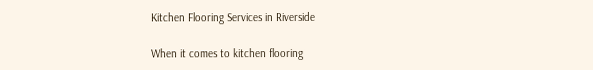Kitchen Flooring Services in Riverside

When it comes to kitchen flooring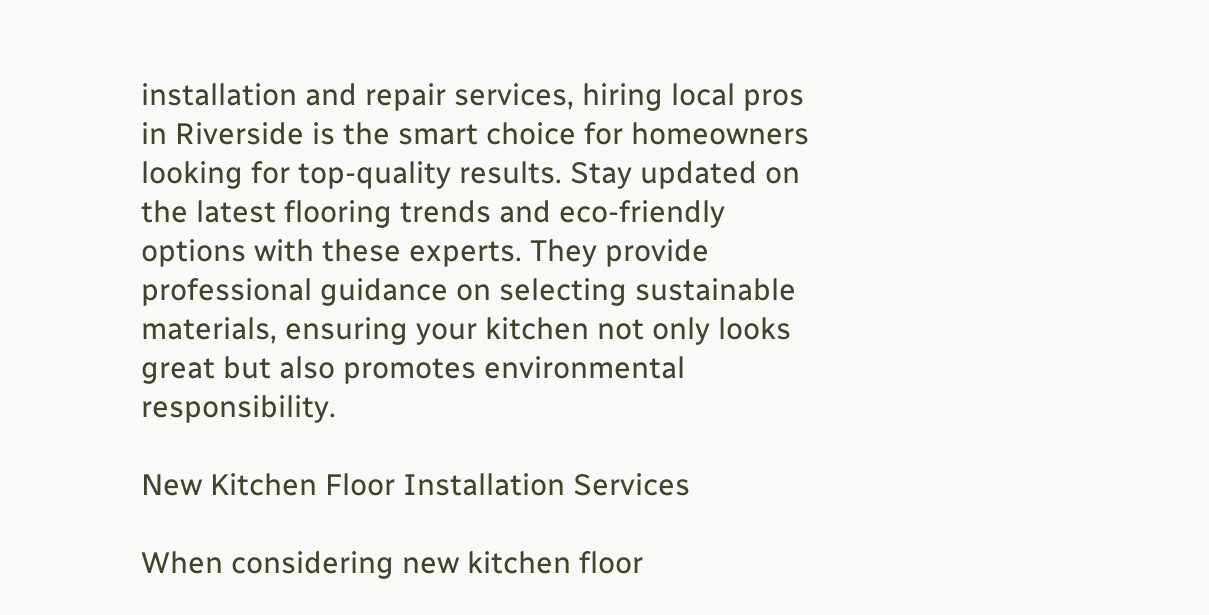installation and repair services, hiring local pros in Riverside is the smart choice for homeowners looking for top-quality results. Stay updated on the latest flooring trends and eco-friendly options with these experts. They provide professional guidance on selecting sustainable materials, ensuring your kitchen not only looks great but also promotes environmental responsibility.

New Kitchen Floor Installation Services

When considering new kitchen floor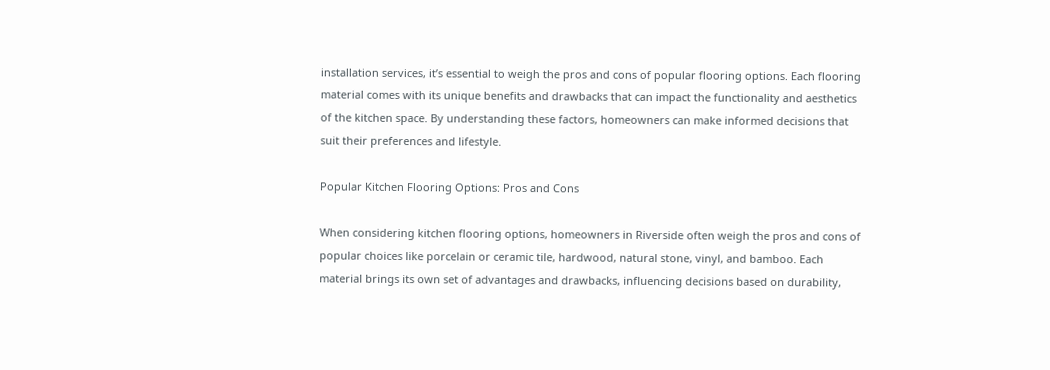installation services, it’s essential to weigh the pros and cons of popular flooring options. Each flooring material comes with its unique benefits and drawbacks that can impact the functionality and aesthetics of the kitchen space. By understanding these factors, homeowners can make informed decisions that suit their preferences and lifestyle.

Popular Kitchen Flooring Options: Pros and Cons

When considering kitchen flooring options, homeowners in Riverside often weigh the pros and cons of popular choices like porcelain or ceramic tile, hardwood, natural stone, vinyl, and bamboo. Each material brings its own set of advantages and drawbacks, influencing decisions based on durability,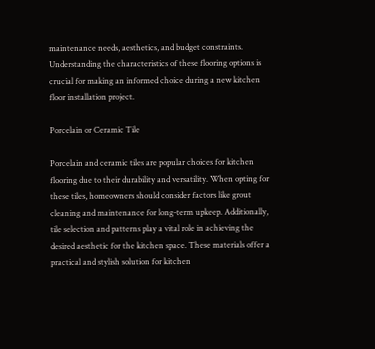maintenance needs, aesthetics, and budget constraints. Understanding the characteristics of these flooring options is crucial for making an informed choice during a new kitchen floor installation project.

Porcelain or Ceramic Tile

Porcelain and ceramic tiles are popular choices for kitchen flooring due to their durability and versatility. When opting for these tiles, homeowners should consider factors like grout cleaning and maintenance for long-term upkeep. Additionally, tile selection and patterns play a vital role in achieving the desired aesthetic for the kitchen space. These materials offer a practical and stylish solution for kitchen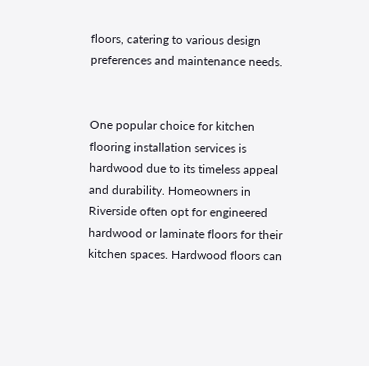floors, catering to various design preferences and maintenance needs.


One popular choice for kitchen flooring installation services is hardwood due to its timeless appeal and durability. Homeowners in Riverside often opt for engineered hardwood or laminate floors for their kitchen spaces. Hardwood floors can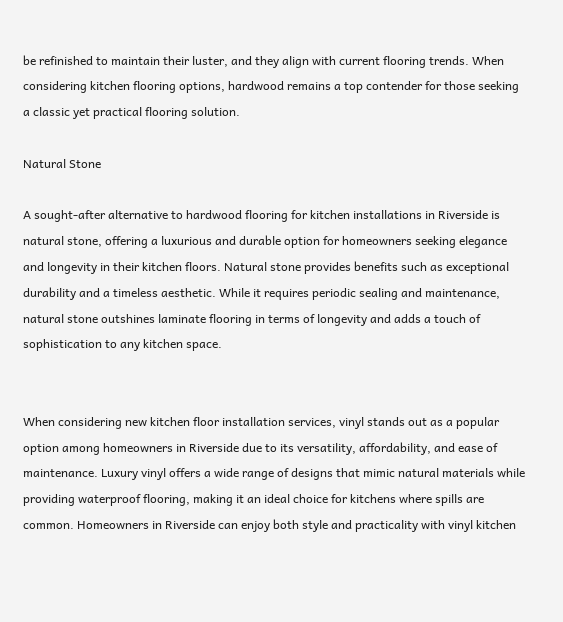be refinished to maintain their luster, and they align with current flooring trends. When considering kitchen flooring options, hardwood remains a top contender for those seeking a classic yet practical flooring solution.

Natural Stone

A sought-after alternative to hardwood flooring for kitchen installations in Riverside is natural stone, offering a luxurious and durable option for homeowners seeking elegance and longevity in their kitchen floors. Natural stone provides benefits such as exceptional durability and a timeless aesthetic. While it requires periodic sealing and maintenance, natural stone outshines laminate flooring in terms of longevity and adds a touch of sophistication to any kitchen space.


When considering new kitchen floor installation services, vinyl stands out as a popular option among homeowners in Riverside due to its versatility, affordability, and ease of maintenance. Luxury vinyl offers a wide range of designs that mimic natural materials while providing waterproof flooring, making it an ideal choice for kitchens where spills are common. Homeowners in Riverside can enjoy both style and practicality with vinyl kitchen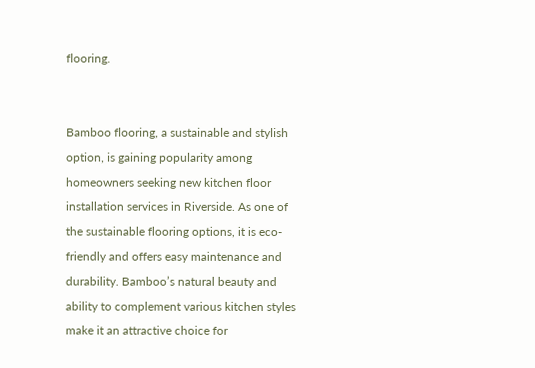flooring.


Bamboo flooring, a sustainable and stylish option, is gaining popularity among homeowners seeking new kitchen floor installation services in Riverside. As one of the sustainable flooring options, it is eco-friendly and offers easy maintenance and durability. Bamboo’s natural beauty and ability to complement various kitchen styles make it an attractive choice for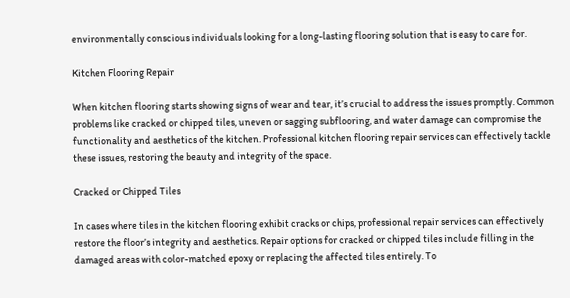environmentally conscious individuals looking for a long-lasting flooring solution that is easy to care for.

Kitchen Flooring Repair

When kitchen flooring starts showing signs of wear and tear, it’s crucial to address the issues promptly. Common problems like cracked or chipped tiles, uneven or sagging subflooring, and water damage can compromise the functionality and aesthetics of the kitchen. Professional kitchen flooring repair services can effectively tackle these issues, restoring the beauty and integrity of the space.

Cracked or Chipped Tiles

In cases where tiles in the kitchen flooring exhibit cracks or chips, professional repair services can effectively restore the floor’s integrity and aesthetics. Repair options for cracked or chipped tiles include filling in the damaged areas with color-matched epoxy or replacing the affected tiles entirely. To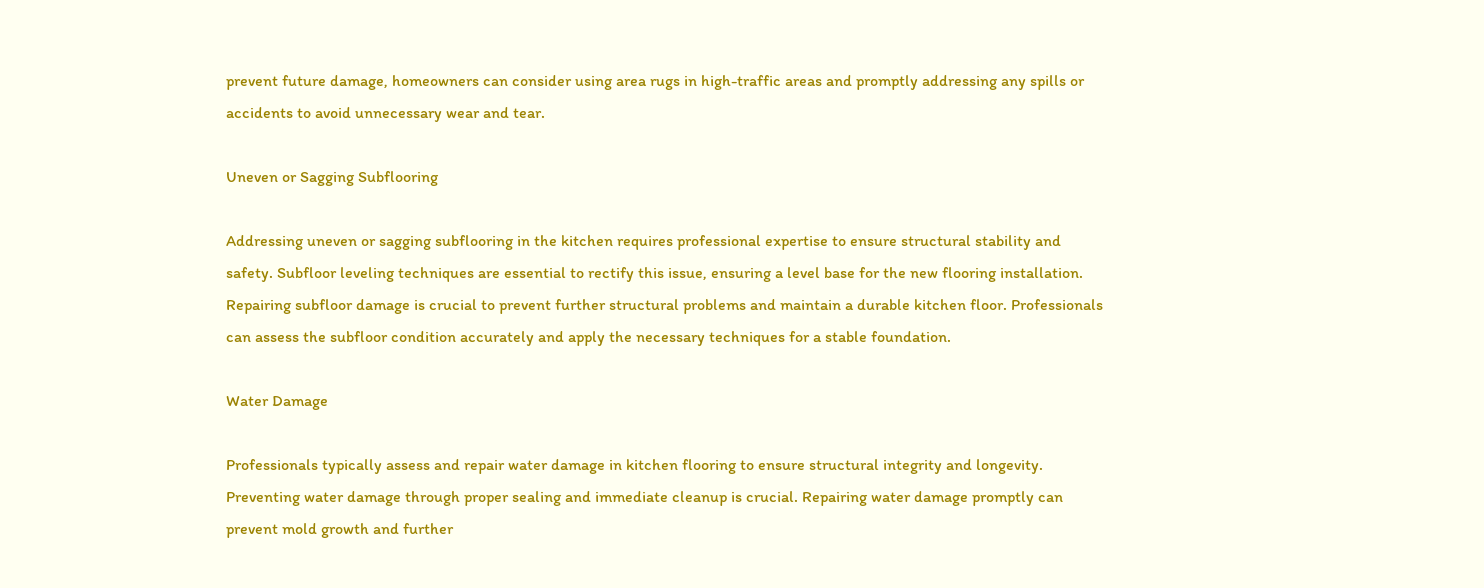prevent future damage, homeowners can consider using area rugs in high-traffic areas and promptly addressing any spills or accidents to avoid unnecessary wear and tear.

Uneven or Sagging Subflooring

Addressing uneven or sagging subflooring in the kitchen requires professional expertise to ensure structural stability and safety. Subfloor leveling techniques are essential to rectify this issue, ensuring a level base for the new flooring installation. Repairing subfloor damage is crucial to prevent further structural problems and maintain a durable kitchen floor. Professionals can assess the subfloor condition accurately and apply the necessary techniques for a stable foundation.

Water Damage

Professionals typically assess and repair water damage in kitchen flooring to ensure structural integrity and longevity. Preventing water damage through proper sealing and immediate cleanup is crucial. Repairing water damage promptly can prevent mold growth and further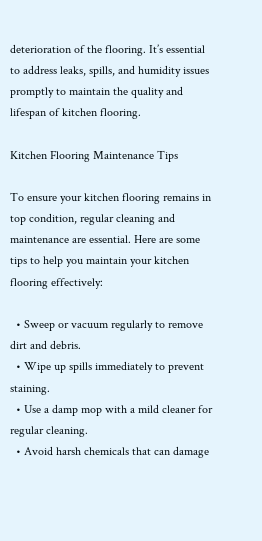deterioration of the flooring. It’s essential to address leaks, spills, and humidity issues promptly to maintain the quality and lifespan of kitchen flooring.

Kitchen Flooring Maintenance Tips

To ensure your kitchen flooring remains in top condition, regular cleaning and maintenance are essential. Here are some tips to help you maintain your kitchen flooring effectively:

  • Sweep or vacuum regularly to remove dirt and debris.
  • Wipe up spills immediately to prevent staining.
  • Use a damp mop with a mild cleaner for regular cleaning.
  • Avoid harsh chemicals that can damage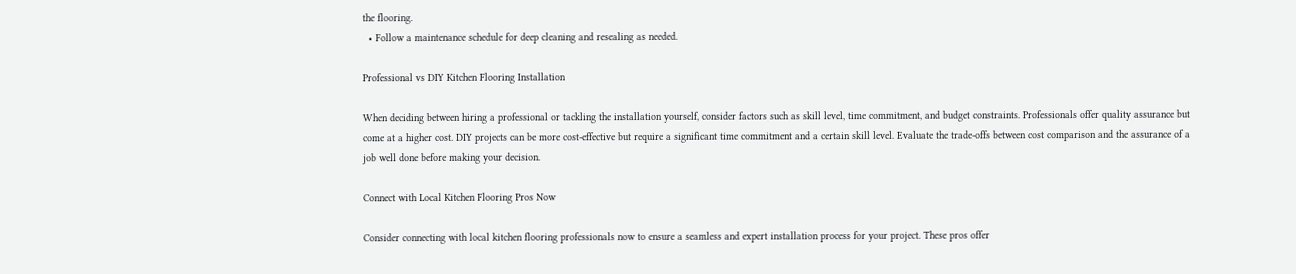the flooring.
  • Follow a maintenance schedule for deep cleaning and resealing as needed.

Professional vs DIY Kitchen Flooring Installation

When deciding between hiring a professional or tackling the installation yourself, consider factors such as skill level, time commitment, and budget constraints. Professionals offer quality assurance but come at a higher cost. DIY projects can be more cost-effective but require a significant time commitment and a certain skill level. Evaluate the trade-offs between cost comparison and the assurance of a job well done before making your decision.

Connect with Local Kitchen Flooring Pros Now

Consider connecting with local kitchen flooring professionals now to ensure a seamless and expert installation process for your project. These pros offer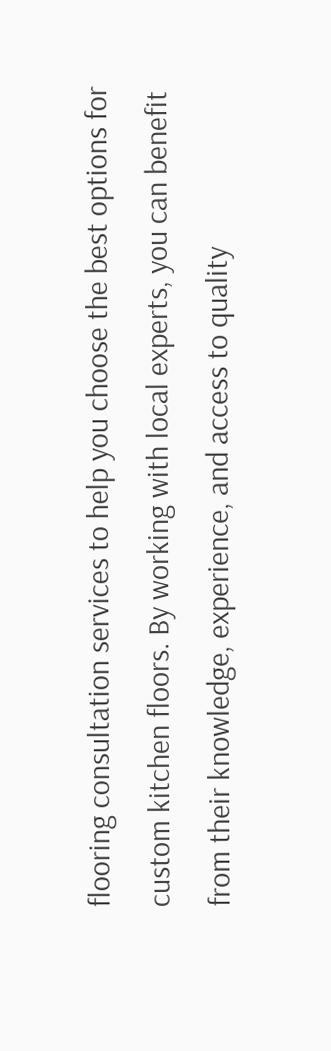flooring consultation services to help you choose the best options for custom kitchen floors. By working with local experts, you can benefit from their knowledge, experience, and access to quality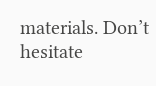materials. Don’t hesitate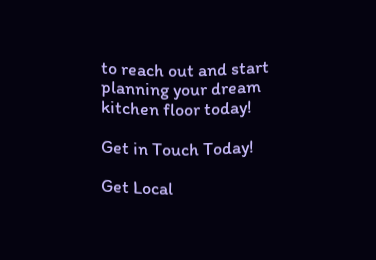to reach out and start planning your dream kitchen floor today!

Get in Touch Today!

Get Local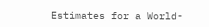Estimates for a World-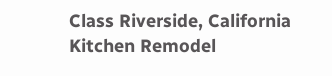Class Riverside, California Kitchen Remodel